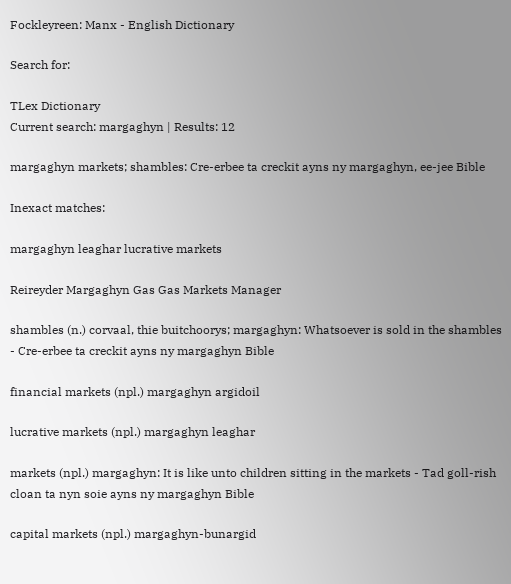Fockleyreen: Manx - English Dictionary

Search for:

TLex Dictionary
Current search: margaghyn | Results: 12

margaghyn markets; shambles: Cre-erbee ta creckit ayns ny margaghyn, ee-jee Bible

Inexact matches:

margaghyn leaghar lucrative markets

Reireyder Margaghyn Gas Gas Markets Manager

shambles (n.) corvaal, thie buitchoorys; margaghyn: Whatsoever is sold in the shambles - Cre-erbee ta creckit ayns ny margaghyn Bible

financial markets (npl.) margaghyn argidoil

lucrative markets (npl.) margaghyn leaghar

markets (npl.) margaghyn: It is like unto children sitting in the markets - Tad goll-rish cloan ta nyn soie ayns ny margaghyn Bible

capital markets (npl.) margaghyn-bunargid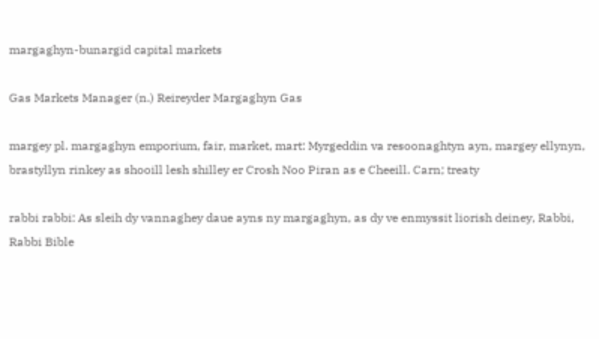margaghyn-bunargid capital markets

Gas Markets Manager (n.) Reireyder Margaghyn Gas

margey pl. margaghyn emporium, fair, market, mart: Myrgeddin va resoonaghtyn ayn, margey ellynyn, brastyllyn rinkey as shooill lesh shilley er Crosh Noo Piran as e Cheeill. Carn; treaty

rabbi rabbi: As sleih dy vannaghey daue ayns ny margaghyn, as dy ve enmyssit liorish deiney, Rabbi, Rabbi Bible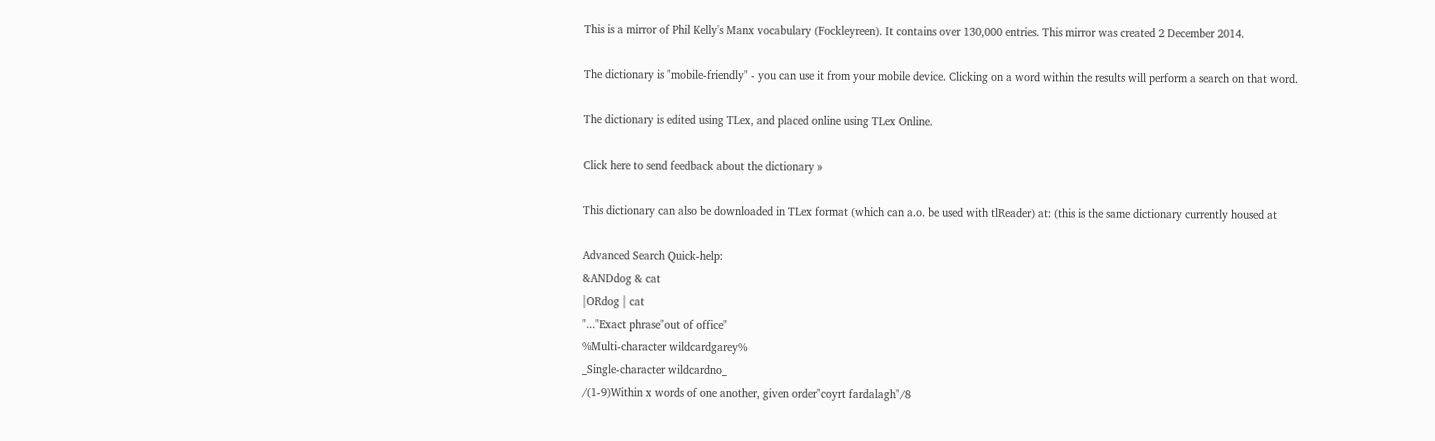This is a mirror of Phil Kelly's Manx vocabulary (Fockleyreen). It contains over 130,000 entries. This mirror was created 2 December 2014.

The dictionary is "mobile-friendly" - you can use it from your mobile device. Clicking on a word within the results will perform a search on that word.

The dictionary is edited using TLex, and placed online using TLex Online.

Click here to send feedback about the dictionary »

This dictionary can also be downloaded in TLex format (which can a.o. be used with tlReader) at: (this is the same dictionary currently housed at

Advanced Search Quick-help:
&ANDdog & cat
|ORdog | cat
"..."Exact phrase"out of office"
%Multi-character wildcardgarey%
_Single-character wildcardno_
/(1-9)Within x words of one another, given order"coyrt fardalagh"/8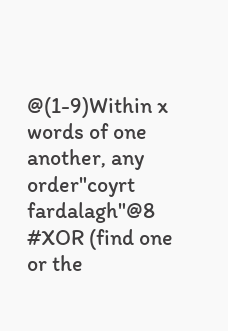@(1-9)Within x words of one another, any order"coyrt fardalagh"@8
#XOR (find one or the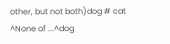other, but not both)dog # cat
^None of ...^dog